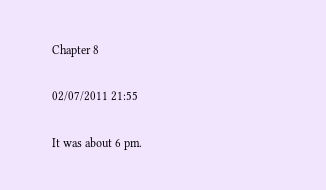Chapter 8

02/07/2011 21:55

It was about 6 pm.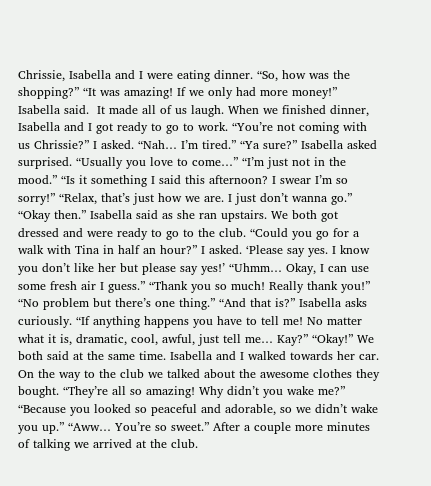Chrissie, Isabella and I were eating dinner. “So, how was the shopping?” “It was amazing! If we only had more money!” Isabella said.  It made all of us laugh. When we finished dinner, Isabella and I got ready to go to work. “You’re not coming with us Chrissie?” I asked. “Nah… I’m tired.” “Ya sure?” Isabella asked surprised. “Usually you love to come…” “I’m just not in the mood.” “Is it something I said this afternoon? I swear I’m so sorry!” “Relax, that’s just how we are. I just don’t wanna go.” “Okay then.” Isabella said as she ran upstairs. We both got dressed and were ready to go to the club. “Could you go for a walk with Tina in half an hour?” I asked. ‘Please say yes. I know you don’t like her but please say yes!’ “Uhmm… Okay, I can use some fresh air I guess.” “Thank you so much! Really thank you!” “No problem but there’s one thing.” “And that is?” Isabella asks curiously. “If anything happens you have to tell me! No matter what it is, dramatic, cool, awful, just tell me… Kay?” “Okay!” We both said at the same time. Isabella and I walked towards her car. On the way to the club we talked about the awesome clothes they bought. “They’re all so amazing! Why didn’t you wake me?” “Because you looked so peaceful and adorable, so we didn’t wake you up.” “Aww… You’re so sweet.” After a couple more minutes of talking we arrived at the club.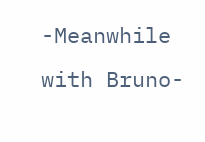-Meanwhile with Bruno-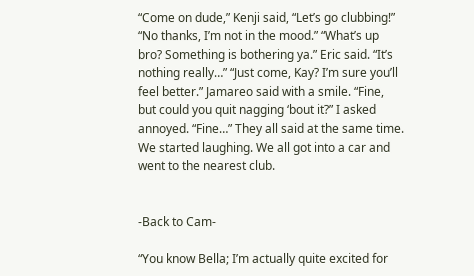“Come on dude,” Kenji said, “Let’s go clubbing!” “No thanks, I’m not in the mood.” “What’s up bro? Something is bothering ya.” Eric said. “It’s nothing really…” “Just come, Kay? I’m sure you’ll feel better.” Jamareo said with a smile. “Fine, but could you quit nagging ‘bout it?” I asked annoyed. “Fine…” They all said at the same time. We started laughing. We all got into a car and went to the nearest club.


-Back to Cam-

“You know Bella; I’m actually quite excited for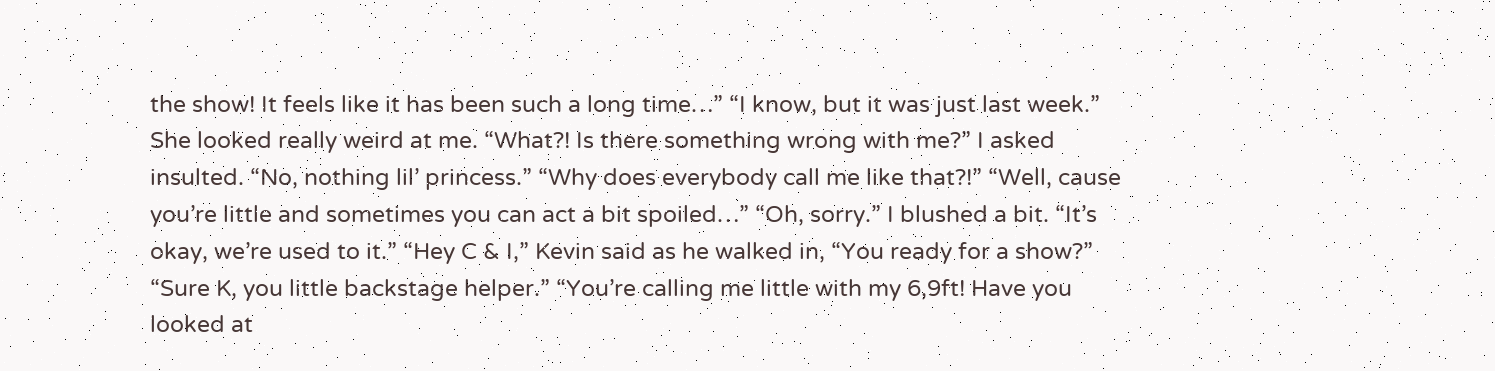the show! It feels like it has been such a long time…” “I know, but it was just last week.” She looked really weird at me. “What?! Is there something wrong with me?” I asked insulted. “No, nothing lil’ princess.” “Why does everybody call me like that?!” “Well, cause you’re little and sometimes you can act a bit spoiled…” “Oh, sorry.” I blushed a bit. “It’s okay, we’re used to it.” “Hey C & I,” Kevin said as he walked in, “You ready for a show?” “Sure K, you little backstage helper.” “You’re calling me little with my 6,9ft! Have you looked at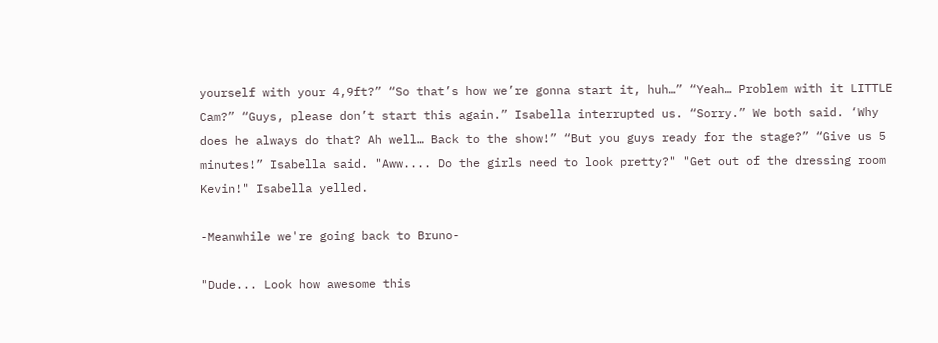yourself with your 4,9ft?” “So that’s how we’re gonna start it, huh…” “Yeah… Problem with it LITTLE Cam?” “Guys, please don’t start this again.” Isabella interrupted us. “Sorry.” We both said. ‘Why does he always do that? Ah well… Back to the show!” “But you guys ready for the stage?” “Give us 5 minutes!” Isabella said. "Aww.... Do the girls need to look pretty?" "Get out of the dressing room Kevin!" Isabella yelled.

-Meanwhile we're going back to Bruno-

"Dude... Look how awesome this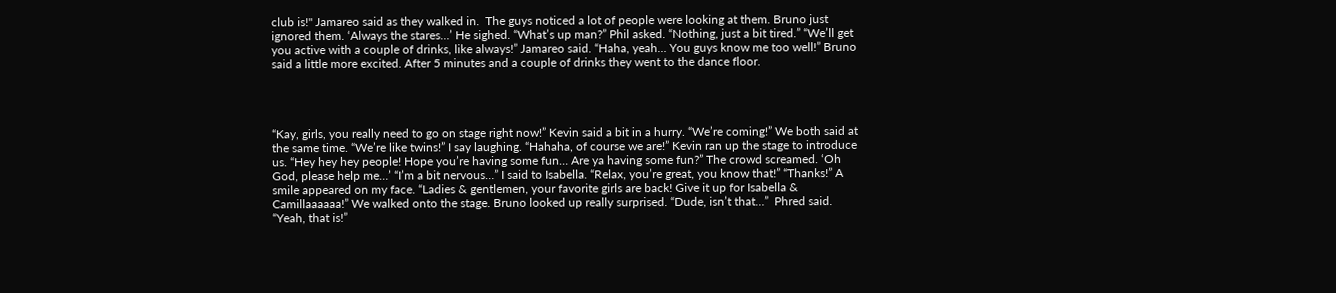club is!" Jamareo said as they walked in.  The guys noticed a lot of people were looking at them. Bruno just ignored them. ‘Always the stares…’ He sighed. “What’s up man?” Phil asked. “Nothing, just a bit tired.” “We’ll get you active with a couple of drinks, like always!” Jamareo said. “Haha, yeah… You guys know me too well!” Bruno said a little more excited. After 5 minutes and a couple of drinks they went to the dance floor.




“Kay, girls, you really need to go on stage right now!” Kevin said a bit in a hurry. “We’re coming!” We both said at the same time. “We’re like twins!” I say laughing. “Hahaha, of course we are!” Kevin ran up the stage to introduce us. “Hey hey hey people! Hope you’re having some fun… Are ya having some fun?” The crowd screamed. ‘Oh God, please help me…’ “I’m a bit nervous…” I said to Isabella. “Relax, you’re great, you know that!” “Thanks!” A smile appeared on my face. “Ladies & gentlemen, your favorite girls are back! Give it up for Isabella & Camillaaaaaa!” We walked onto the stage. Bruno looked up really surprised. “Dude, isn’t that…”  Phred said. “Yeah, that is!”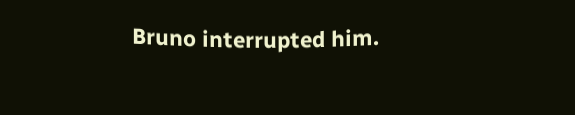Bruno interrupted him.